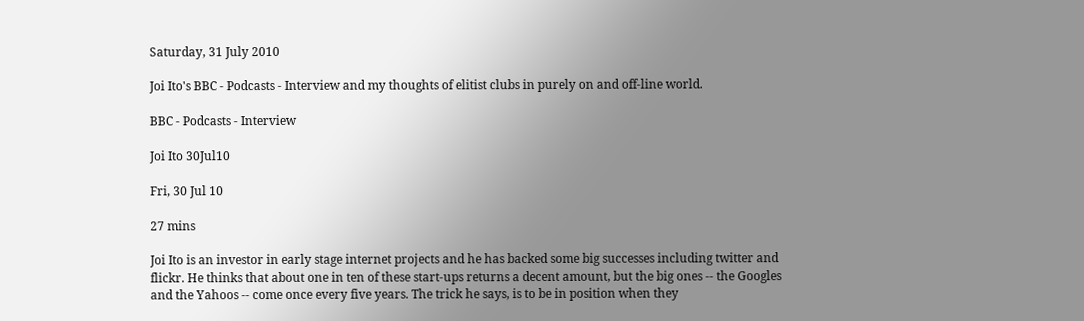Saturday, 31 July 2010

Joi Ito's BBC - Podcasts - Interview and my thoughts of elitist clubs in purely on and off-line world.

BBC - Podcasts - Interview

Joi Ito 30Jul10

Fri, 30 Jul 10

27 mins

Joi Ito is an investor in early stage internet projects and he has backed some big successes including twitter and flickr. He thinks that about one in ten of these start-ups returns a decent amount, but the big ones -- the Googles and the Yahoos -- come once every five years. The trick he says, is to be in position when they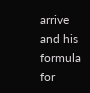arrive and his formula for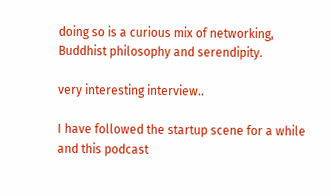doing so is a curious mix of networking, Buddhist philosophy and serendipity.

very interesting interview..

I have followed the startup scene for a while and this podcast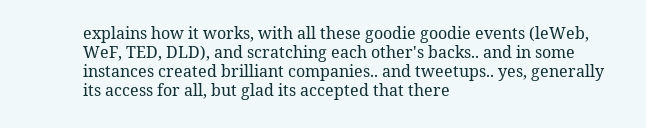explains how it works, with all these goodie goodie events (leWeb, WeF, TED, DLD), and scratching each other's backs.. and in some instances created brilliant companies.. and tweetups.. yes, generally its access for all, but glad its accepted that there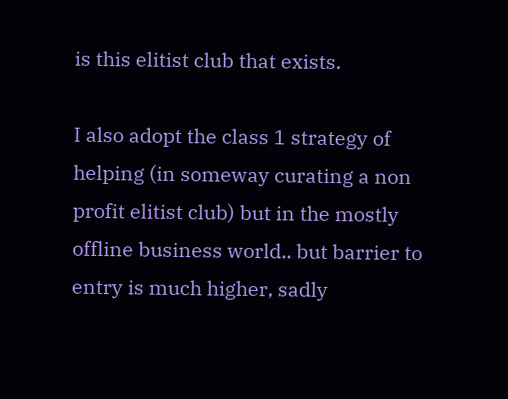is this elitist club that exists.

I also adopt the class 1 strategy of helping (in someway curating a non profit elitist club) but in the mostly offline business world.. but barrier to entry is much higher, sadly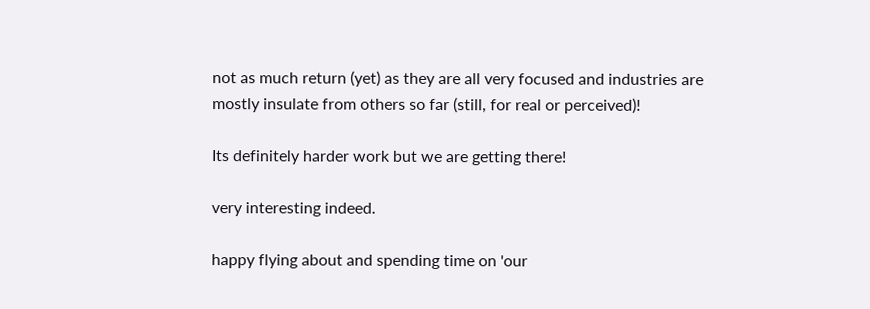not as much return (yet) as they are all very focused and industries are mostly insulate from others so far (still, for real or perceived)!

Its definitely harder work but we are getting there!

very interesting indeed.

happy flying about and spending time on 'our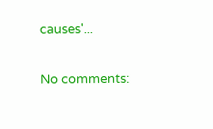causes'...


No comments: